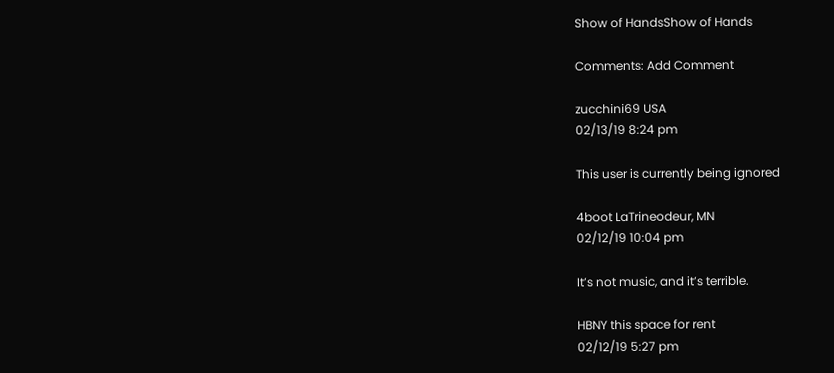Show of HandsShow of Hands

Comments: Add Comment

zucchini69 USA
02/13/19 8:24 pm

This user is currently being ignored

4boot LaTrineodeur, MN
02/12/19 10:04 pm

It’s not music, and it’s terrible.

HBNY this space for rent
02/12/19 5:27 pm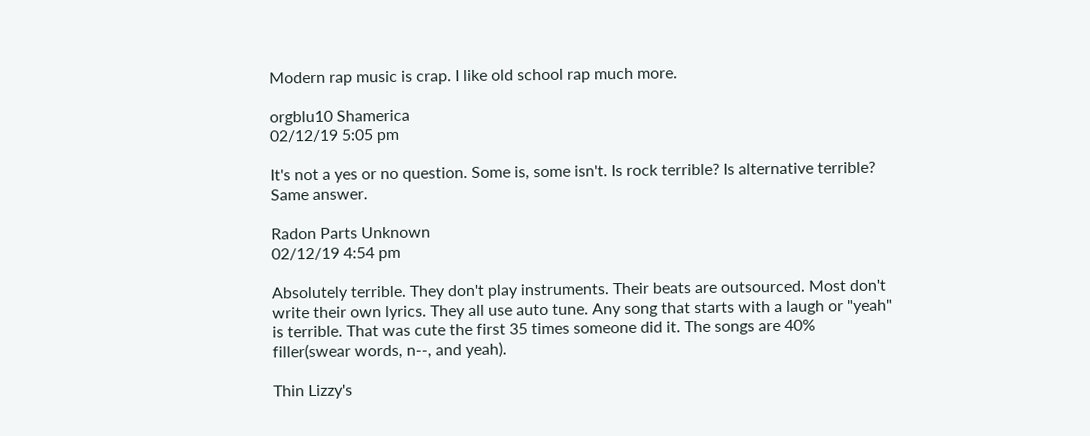Modern rap music is crap. I like old school rap much more.

orgblu10 Shamerica
02/12/19 5:05 pm

It's not a yes or no question. Some is, some isn't. Is rock terrible? Is alternative terrible? Same answer.

Radon Parts Unknown
02/12/19 4:54 pm

Absolutely terrible. They don't play instruments. Their beats are outsourced. Most don't write their own lyrics. They all use auto tune. Any song that starts with a laugh or "yeah" is terrible. That was cute the first 35 times someone did it. The songs are 40% filler(swear words, n--, and yeah).

Thin Lizzy's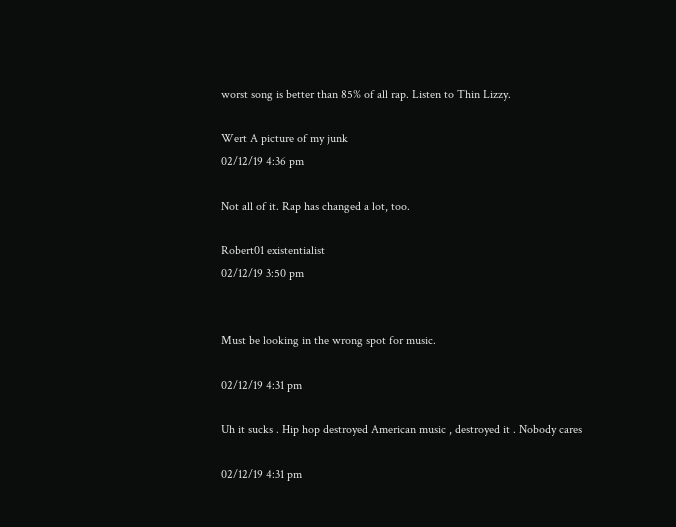worst song is better than 85% of all rap. Listen to Thin Lizzy.

Wert A picture of my junk
02/12/19 4:36 pm

Not all of it. Rap has changed a lot, too.

Robert01 existentialist
02/12/19 3:50 pm


Must be looking in the wrong spot for music.

02/12/19 4:31 pm

Uh it sucks . Hip hop destroyed American music , destroyed it . Nobody cares

02/12/19 4:31 pm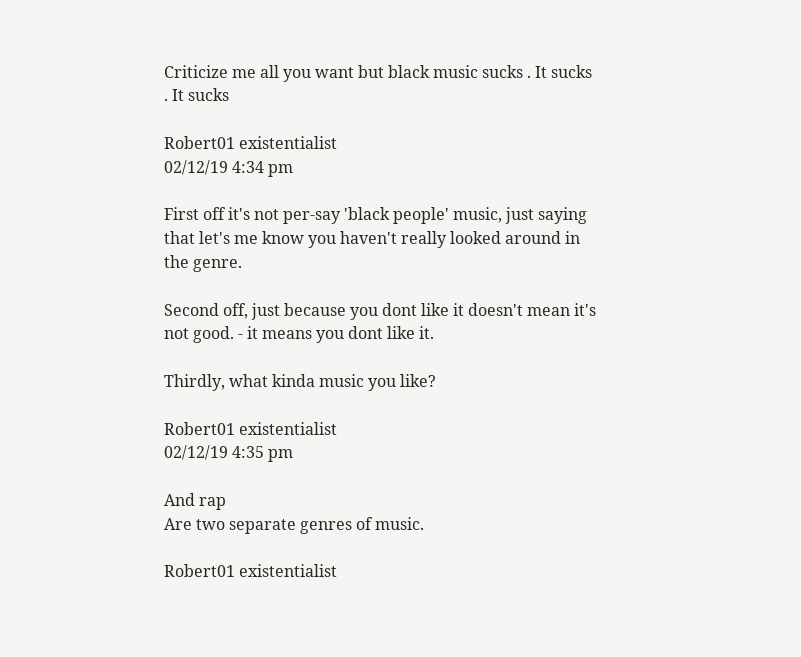Criticize me all you want but black music sucks . It sucks . It sucks

Robert01 existentialist
02/12/19 4:34 pm

First off it's not per-say 'black people' music, just saying that let's me know you haven't really looked around in the genre.

Second off, just because you dont like it doesn't mean it's not good. - it means you dont like it.

Thirdly, what kinda music you like?

Robert01 existentialist
02/12/19 4:35 pm

And rap
Are two separate genres of music.

Robert01 existentialist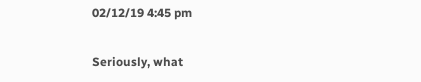02/12/19 4:45 pm

Seriously, what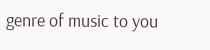genre of music to you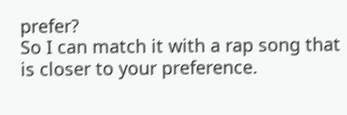prefer?
So I can match it with a rap song that is closer to your preference.